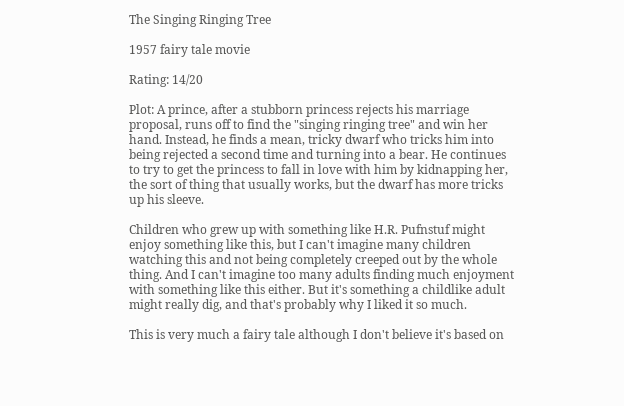The Singing Ringing Tree

1957 fairy tale movie

Rating: 14/20

Plot: A prince, after a stubborn princess rejects his marriage proposal, runs off to find the "singing ringing tree" and win her hand. Instead, he finds a mean, tricky dwarf who tricks him into being rejected a second time and turning into a bear. He continues to try to get the princess to fall in love with him by kidnapping her, the sort of thing that usually works, but the dwarf has more tricks up his sleeve.

Children who grew up with something like H.R. Pufnstuf might enjoy something like this, but I can't imagine many children watching this and not being completely creeped out by the whole thing. And I can't imagine too many adults finding much enjoyment with something like this either. But it's something a childlike adult might really dig, and that's probably why I liked it so much.

This is very much a fairy tale although I don't believe it's based on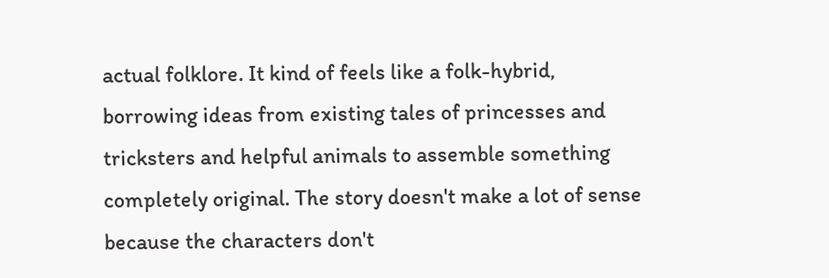actual folklore. It kind of feels like a folk-hybrid, borrowing ideas from existing tales of princesses and tricksters and helpful animals to assemble something completely original. The story doesn't make a lot of sense because the characters don't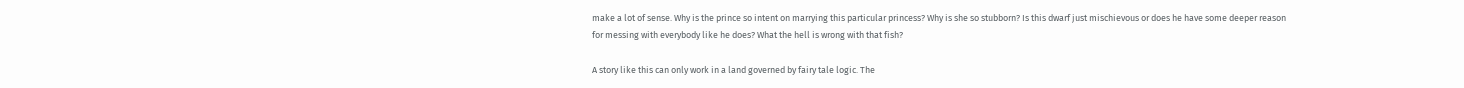make a lot of sense. Why is the prince so intent on marrying this particular princess? Why is she so stubborn? Is this dwarf just mischievous or does he have some deeper reason for messing with everybody like he does? What the hell is wrong with that fish?

A story like this can only work in a land governed by fairy tale logic. The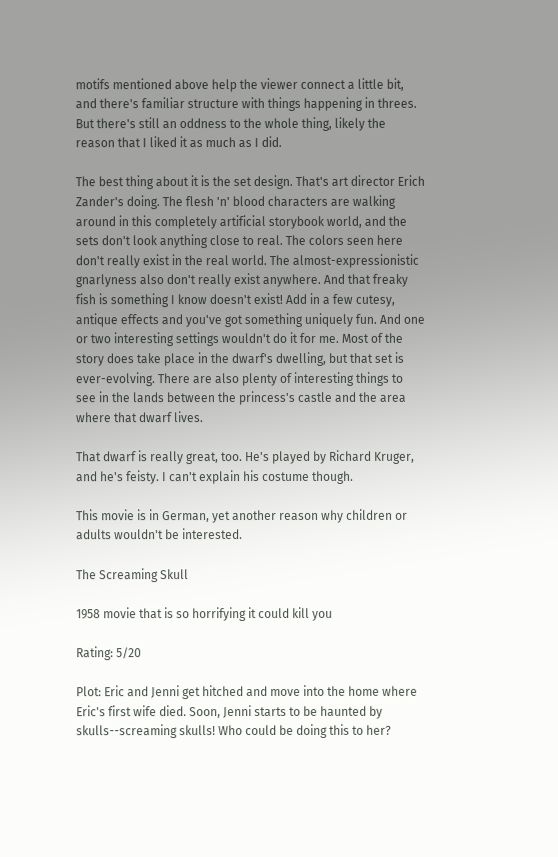motifs mentioned above help the viewer connect a little bit, and there's familiar structure with things happening in threes. But there's still an oddness to the whole thing, likely the reason that I liked it as much as I did.

The best thing about it is the set design. That's art director Erich Zander's doing. The flesh 'n' blood characters are walking around in this completely artificial storybook world, and the sets don't look anything close to real. The colors seen here don't really exist in the real world. The almost-expressionistic gnarlyness also don't really exist anywhere. And that freaky fish is something I know doesn't exist! Add in a few cutesy, antique effects and you've got something uniquely fun. And one or two interesting settings wouldn't do it for me. Most of the story does take place in the dwarf's dwelling, but that set is ever-evolving. There are also plenty of interesting things to see in the lands between the princess's castle and the area where that dwarf lives.

That dwarf is really great, too. He's played by Richard Kruger, and he's feisty. I can't explain his costume though.

This movie is in German, yet another reason why children or adults wouldn't be interested.

The Screaming Skull

1958 movie that is so horrifying it could kill you

Rating: 5/20

Plot: Eric and Jenni get hitched and move into the home where Eric's first wife died. Soon, Jenni starts to be haunted by skulls--screaming skulls! Who could be doing this to her?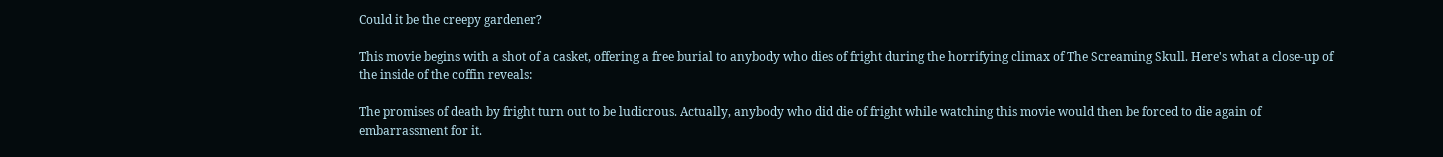Could it be the creepy gardener?

This movie begins with a shot of a casket, offering a free burial to anybody who dies of fright during the horrifying climax of The Screaming Skull. Here's what a close-up of the inside of the coffin reveals:

The promises of death by fright turn out to be ludicrous. Actually, anybody who did die of fright while watching this movie would then be forced to die again of embarrassment for it.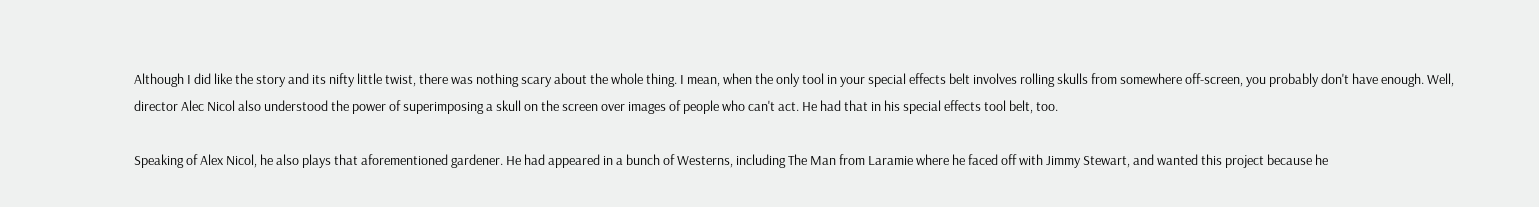Although I did like the story and its nifty little twist, there was nothing scary about the whole thing. I mean, when the only tool in your special effects belt involves rolling skulls from somewhere off-screen, you probably don't have enough. Well, director Alec Nicol also understood the power of superimposing a skull on the screen over images of people who can't act. He had that in his special effects tool belt, too.

Speaking of Alex Nicol, he also plays that aforementioned gardener. He had appeared in a bunch of Westerns, including The Man from Laramie where he faced off with Jimmy Stewart, and wanted this project because he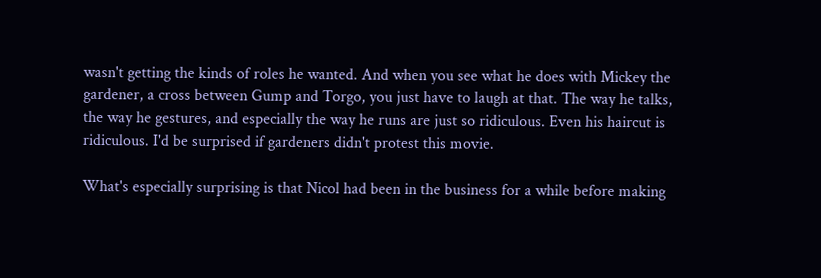wasn't getting the kinds of roles he wanted. And when you see what he does with Mickey the gardener, a cross between Gump and Torgo, you just have to laugh at that. The way he talks, the way he gestures, and especially the way he runs are just so ridiculous. Even his haircut is ridiculous. I'd be surprised if gardeners didn't protest this movie.

What's especially surprising is that Nicol had been in the business for a while before making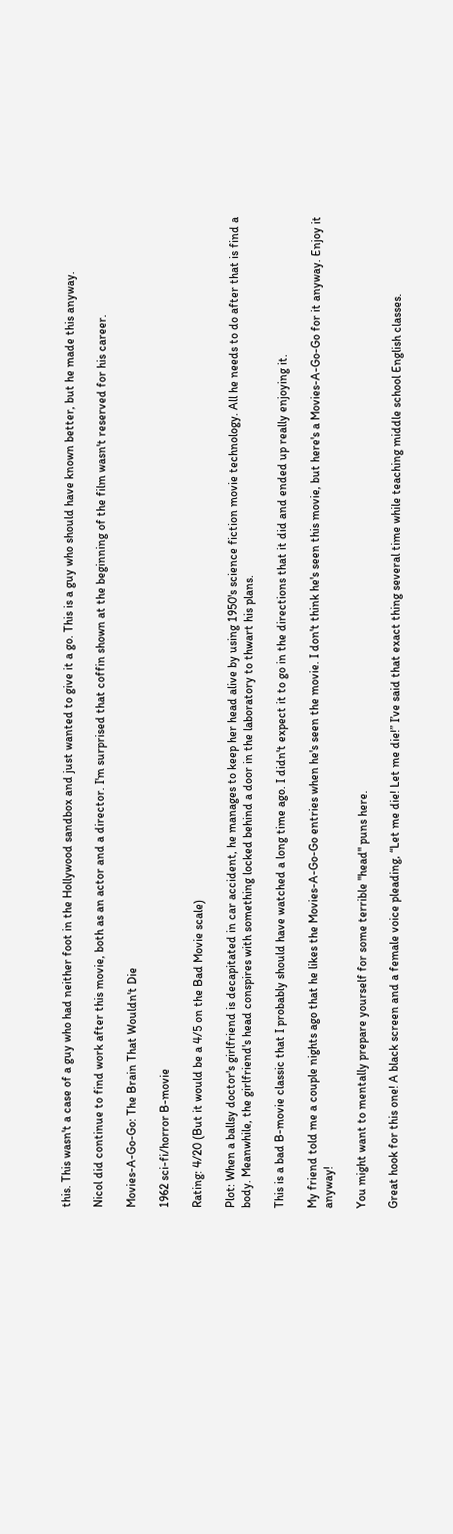this. This wasn't a case of a guy who had neither foot in the Hollywood sandbox and just wanted to give it a go. This is a guy who should have known better, but he made this anyway.

Nicol did continue to find work after this movie, both as an actor and a director. I'm surprised that coffin shown at the beginning of the film wasn't reserved for his career.

Movies-A-Go-Go: The Brain That Wouldn't Die

1962 sci-fi/horror B-movie

Rating: 4/20 (But it would be a 4/5 on the Bad Movie scale)

Plot: When a ballsy doctor's girlfriend is decapitated in car accident, he manages to keep her head alive by using 1950's science fiction movie technology. All he needs to do after that is find a body. Meanwhile, the girlfriend's head conspires with something locked behind a door in the laboratory to thwart his plans.

This is a bad B-movie classic that I probably should have watched a long time ago. I didn't expect it to go in the directions that it did and ended up really enjoying it.

My friend told me a couple nights ago that he likes the Movies-A-Go-Go entries when he's seen the movie. I don't think he's seen this movie, but here's a Movies-A-Go-Go for it anyway. Enjoy it anyway!

You might want to mentally prepare yourself for some terrible "head" puns here.

Great hook for this one! A black screen and a female voice pleading, “Let me die! Let me die!” I’ve said that exact thing several time while teaching middle school English classes.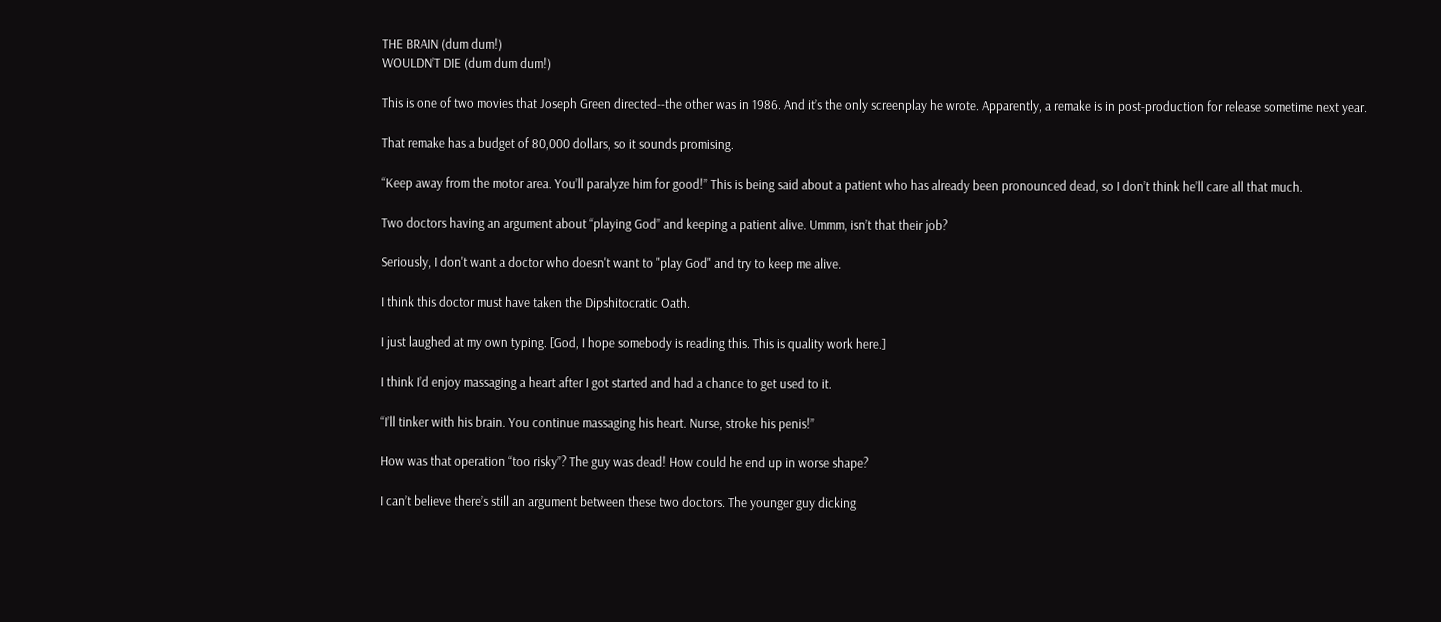THE BRAIN (dum dum!)
WOULDN’T DIE (dum dum dum!)

This is one of two movies that Joseph Green directed--the other was in 1986. And it’s the only screenplay he wrote. Apparently, a remake is in post-production for release sometime next year.

That remake has a budget of 80,000 dollars, so it sounds promising.

“Keep away from the motor area. You’ll paralyze him for good!” This is being said about a patient who has already been pronounced dead, so I don’t think he’ll care all that much.

Two doctors having an argument about “playing God” and keeping a patient alive. Ummm, isn’t that their job?

Seriously, I don't want a doctor who doesn't want to "play God" and try to keep me alive.

I think this doctor must have taken the Dipshitocratic Oath.

I just laughed at my own typing. [God, I hope somebody is reading this. This is quality work here.]

I think I’d enjoy massaging a heart after I got started and had a chance to get used to it.

“I’ll tinker with his brain. You continue massaging his heart. Nurse, stroke his penis!”

How was that operation “too risky”? The guy was dead! How could he end up in worse shape?

I can’t believe there’s still an argument between these two doctors. The younger guy dicking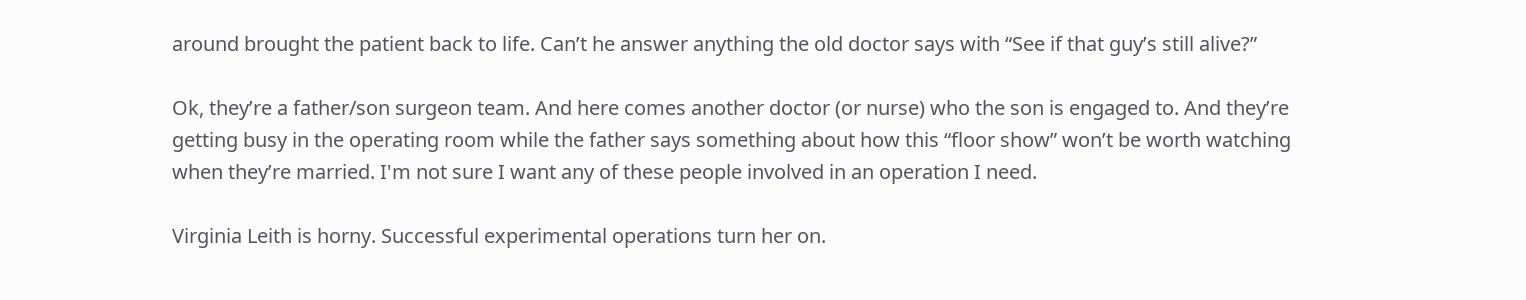around brought the patient back to life. Can’t he answer anything the old doctor says with “See if that guy’s still alive?”

Ok, they’re a father/son surgeon team. And here comes another doctor (or nurse) who the son is engaged to. And they’re getting busy in the operating room while the father says something about how this “floor show” won’t be worth watching when they’re married. I'm not sure I want any of these people involved in an operation I need.

Virginia Leith is horny. Successful experimental operations turn her on.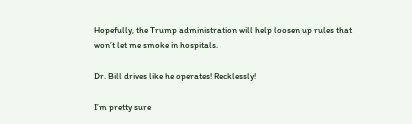Hopefully, the Trump administration will help loosen up rules that won’t let me smoke in hospitals.

Dr. Bill drives like he operates! Recklessly!

I’m pretty sure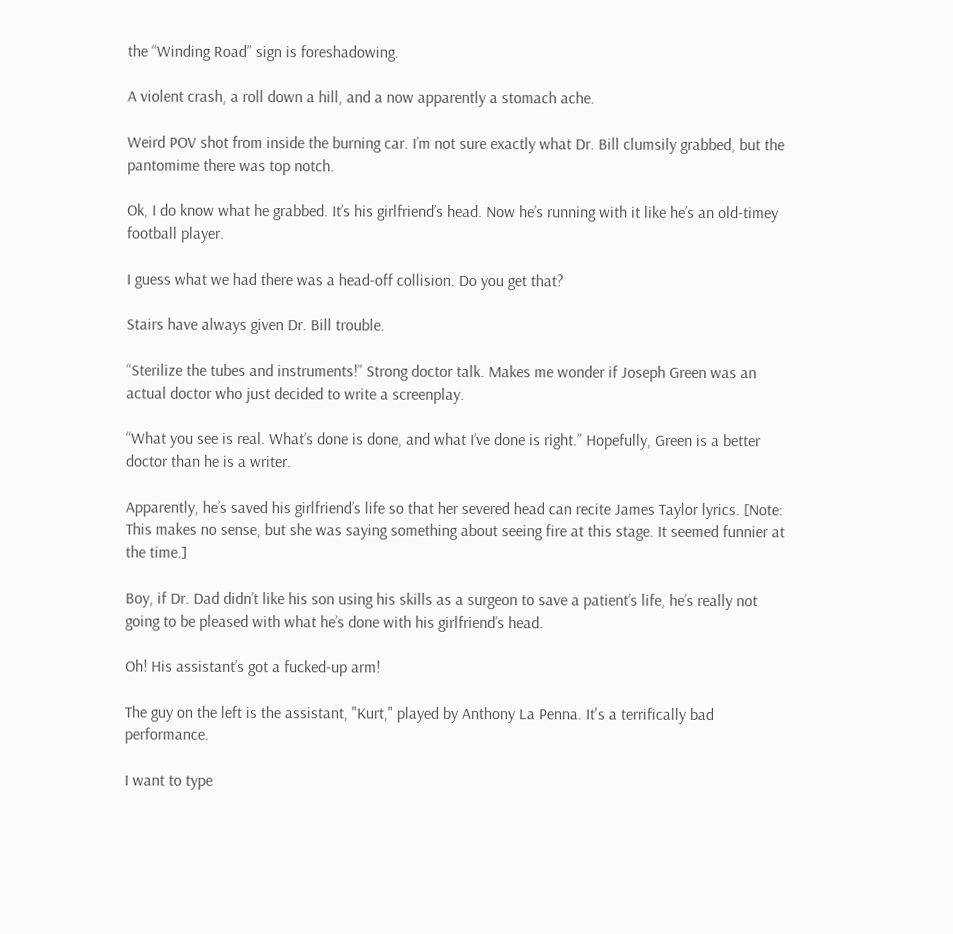the “Winding Road” sign is foreshadowing.

A violent crash, a roll down a hill, and a now apparently a stomach ache.

Weird POV shot from inside the burning car. I’m not sure exactly what Dr. Bill clumsily grabbed, but the pantomime there was top notch.

Ok, I do know what he grabbed. It’s his girlfriend’s head. Now he’s running with it like he’s an old-timey football player.

I guess what we had there was a head-off collision. Do you get that?

Stairs have always given Dr. Bill trouble.

“Sterilize the tubes and instruments!” Strong doctor talk. Makes me wonder if Joseph Green was an actual doctor who just decided to write a screenplay.

“What you see is real. What’s done is done, and what I’ve done is right.” Hopefully, Green is a better doctor than he is a writer.

Apparently, he’s saved his girlfriend’s life so that her severed head can recite James Taylor lyrics. [Note: This makes no sense, but she was saying something about seeing fire at this stage. It seemed funnier at the time.]

Boy, if Dr. Dad didn’t like his son using his skills as a surgeon to save a patient’s life, he’s really not going to be pleased with what he’s done with his girlfriend’s head.

Oh! His assistant’s got a fucked-up arm!

The guy on the left is the assistant, "Kurt," played by Anthony La Penna. It's a terrifically bad performance.

I want to type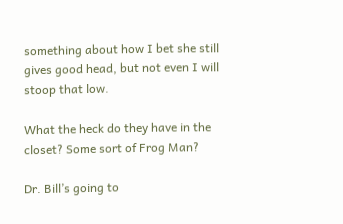something about how I bet she still gives good head, but not even I will stoop that low.

What the heck do they have in the closet? Some sort of Frog Man?

Dr. Bill’s going to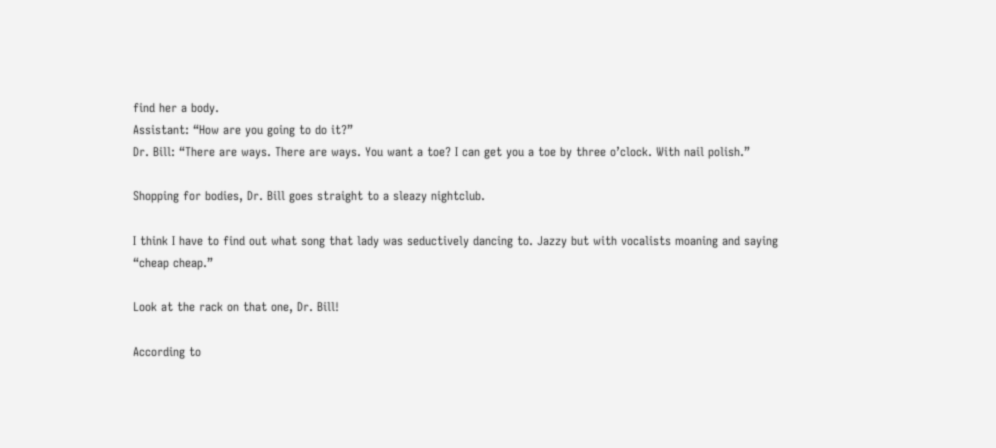find her a body.
Assistant: “How are you going to do it?”
Dr. Bill: “There are ways. There are ways. You want a toe? I can get you a toe by three o’clock. With nail polish.”

Shopping for bodies, Dr. Bill goes straight to a sleazy nightclub.

I think I have to find out what song that lady was seductively dancing to. Jazzy but with vocalists moaning and saying “cheap cheap.”

Look at the rack on that one, Dr. Bill!

According to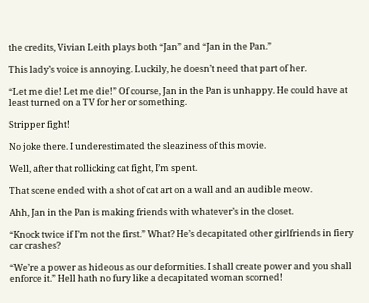the credits, Vivian Leith plays both “Jan” and “Jan in the Pan.”

This lady’s voice is annoying. Luckily, he doesn’t need that part of her.

“Let me die! Let me die!” Of course, Jan in the Pan is unhappy. He could have at least turned on a TV for her or something.

Stripper fight!

No joke there. I underestimated the sleaziness of this movie.

Well, after that rollicking cat fight, I’m spent.

That scene ended with a shot of cat art on a wall and an audible meow.

Ahh, Jan in the Pan is making friends with whatever’s in the closet.

“Knock twice if I’m not the first.” What? He’s decapitated other girlfriends in fiery car crashes?

“We’re a power as hideous as our deformities. I shall create power and you shall enforce it.” Hell hath no fury like a decapitated woman scorned!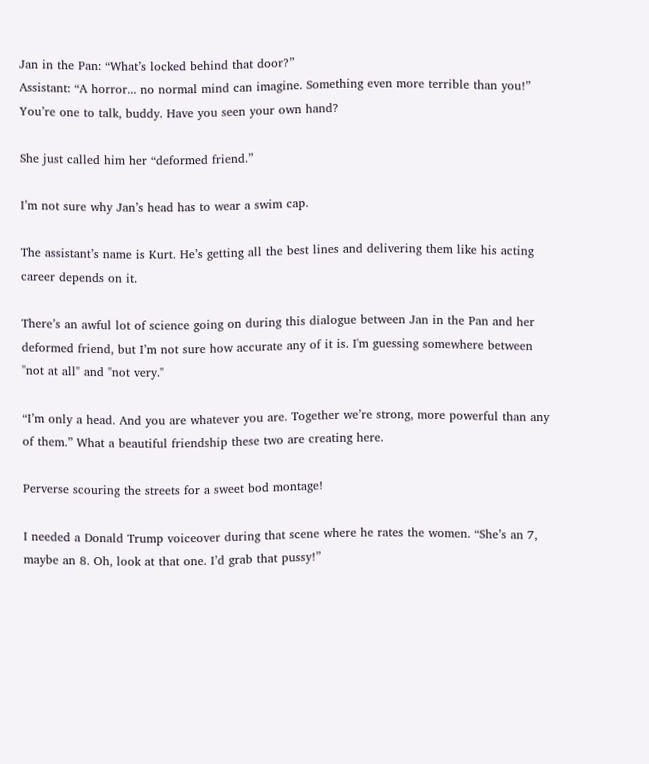Jan in the Pan: “What’s locked behind that door?”
Assistant: “A horror... no normal mind can imagine. Something even more terrible than you!”
You’re one to talk, buddy. Have you seen your own hand?

She just called him her “deformed friend.”

I’m not sure why Jan’s head has to wear a swim cap.

The assistant’s name is Kurt. He’s getting all the best lines and delivering them like his acting career depends on it.

There’s an awful lot of science going on during this dialogue between Jan in the Pan and her deformed friend, but I’m not sure how accurate any of it is. I'm guessing somewhere between "not at all" and "not very."

“I’m only a head. And you are whatever you are. Together we’re strong, more powerful than any of them.” What a beautiful friendship these two are creating here.

Perverse scouring the streets for a sweet bod montage!

I needed a Donald Trump voiceover during that scene where he rates the women. “She’s an 7, maybe an 8. Oh, look at that one. I’d grab that pussy!”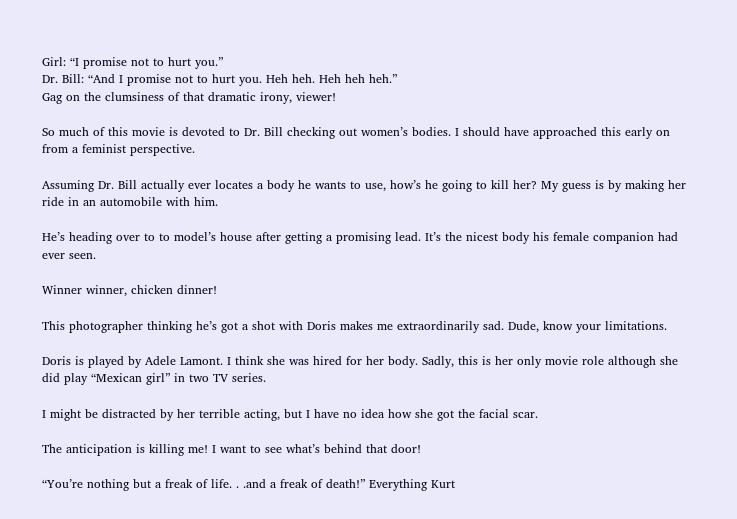Girl: “I promise not to hurt you.”
Dr. Bill: “And I promise not to hurt you. Heh heh. Heh heh heh.”
Gag on the clumsiness of that dramatic irony, viewer!

So much of this movie is devoted to Dr. Bill checking out women’s bodies. I should have approached this early on from a feminist perspective.

Assuming Dr. Bill actually ever locates a body he wants to use, how’s he going to kill her? My guess is by making her ride in an automobile with him.

He’s heading over to to model’s house after getting a promising lead. It’s the nicest body his female companion had ever seen.

Winner winner, chicken dinner!

This photographer thinking he’s got a shot with Doris makes me extraordinarily sad. Dude, know your limitations.

Doris is played by Adele Lamont. I think she was hired for her body. Sadly, this is her only movie role although she did play “Mexican girl” in two TV series.

I might be distracted by her terrible acting, but I have no idea how she got the facial scar.

The anticipation is killing me! I want to see what’s behind that door!

“You’re nothing but a freak of life. . .and a freak of death!” Everything Kurt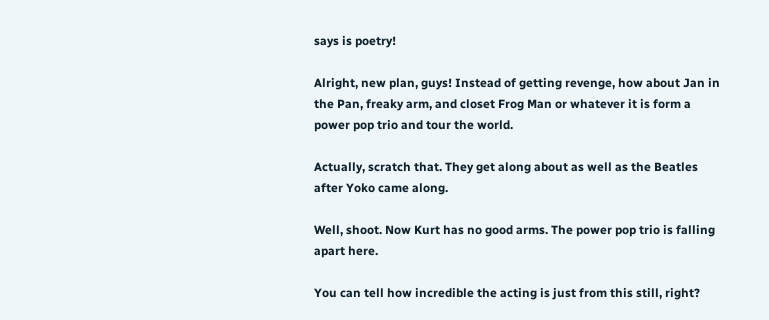says is poetry!

Alright, new plan, guys! Instead of getting revenge, how about Jan in the Pan, freaky arm, and closet Frog Man or whatever it is form a power pop trio and tour the world.

Actually, scratch that. They get along about as well as the Beatles after Yoko came along.

Well, shoot. Now Kurt has no good arms. The power pop trio is falling apart here.

You can tell how incredible the acting is just from this still, right?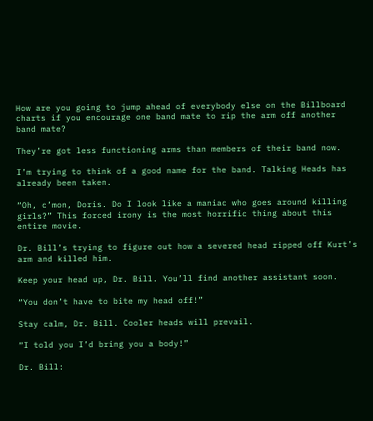How are you going to jump ahead of everybody else on the Billboard charts if you encourage one band mate to rip the arm off another band mate?

They’re got less functioning arms than members of their band now.

I’m trying to think of a good name for the band. Talking Heads has already been taken.

“Oh, c’mon, Doris. Do I look like a maniac who goes around killing girls?” This forced irony is the most horrific thing about this entire movie.

Dr. Bill’s trying to figure out how a severed head ripped off Kurt’s arm and killed him.

Keep your head up, Dr. Bill. You’ll find another assistant soon.

“You don’t have to bite my head off!”

Stay calm, Dr. Bill. Cooler heads will prevail.

“I told you I’d bring you a body!”

Dr. Bill: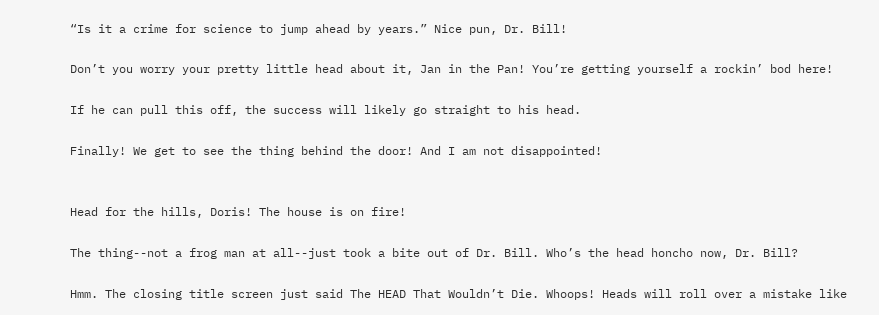“Is it a crime for science to jump ahead by years.” Nice pun, Dr. Bill!

Don’t you worry your pretty little head about it, Jan in the Pan! You’re getting yourself a rockin’ bod here!

If he can pull this off, the success will likely go straight to his head.

Finally! We get to see the thing behind the door! And I am not disappointed!


Head for the hills, Doris! The house is on fire!

The thing--not a frog man at all--just took a bite out of Dr. Bill. Who’s the head honcho now, Dr. Bill?

Hmm. The closing title screen just said The HEAD That Wouldn’t Die. Whoops! Heads will roll over a mistake like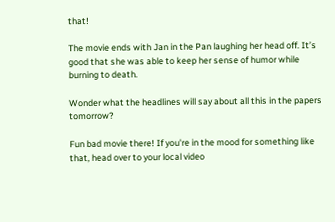that!

The movie ends with Jan in the Pan laughing her head off. It’s good that she was able to keep her sense of humor while burning to death.

Wonder what the headlines will say about all this in the papers tomorrow?

Fun bad movie there! If you're in the mood for something like that, head over to your local video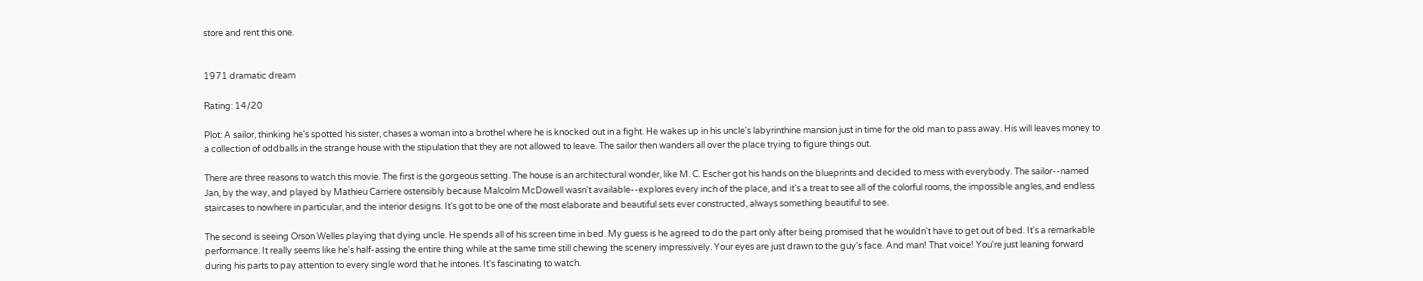store and rent this one.


1971 dramatic dream

Rating: 14/20

Plot: A sailor, thinking he's spotted his sister, chases a woman into a brothel where he is knocked out in a fight. He wakes up in his uncle's labyrinthine mansion just in time for the old man to pass away. His will leaves money to a collection of oddballs in the strange house with the stipulation that they are not allowed to leave. The sailor then wanders all over the place trying to figure things out.

There are three reasons to watch this movie. The first is the gorgeous setting. The house is an architectural wonder, like M. C. Escher got his hands on the blueprints and decided to mess with everybody. The sailor--named Jan, by the way, and played by Mathieu Carriere ostensibly because Malcolm McDowell wasn't available--explores every inch of the place, and it's a treat to see all of the colorful rooms, the impossible angles, and endless staircases to nowhere in particular, and the interior designs. It's got to be one of the most elaborate and beautiful sets ever constructed, always something beautiful to see.

The second is seeing Orson Welles playing that dying uncle. He spends all of his screen time in bed. My guess is he agreed to do the part only after being promised that he wouldn't have to get out of bed. It's a remarkable performance. It really seems like he's half-assing the entire thing while at the same time still chewing the scenery impressively. Your eyes are just drawn to the guy's face. And man! That voice! You're just leaning forward during his parts to pay attention to every single word that he intones. It's fascinating to watch.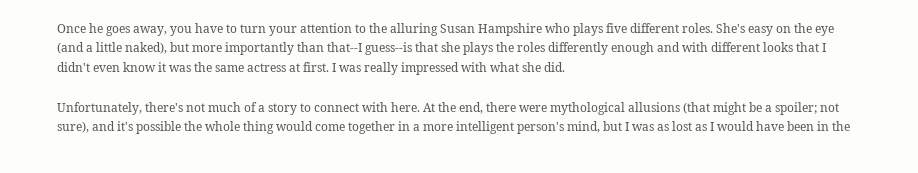Once he goes away, you have to turn your attention to the alluring Susan Hampshire who plays five different roles. She's easy on the eye (and a little naked), but more importantly than that--I guess--is that she plays the roles differently enough and with different looks that I didn't even know it was the same actress at first. I was really impressed with what she did.

Unfortunately, there's not much of a story to connect with here. At the end, there were mythological allusions (that might be a spoiler; not sure), and it's possible the whole thing would come together in a more intelligent person's mind, but I was as lost as I would have been in the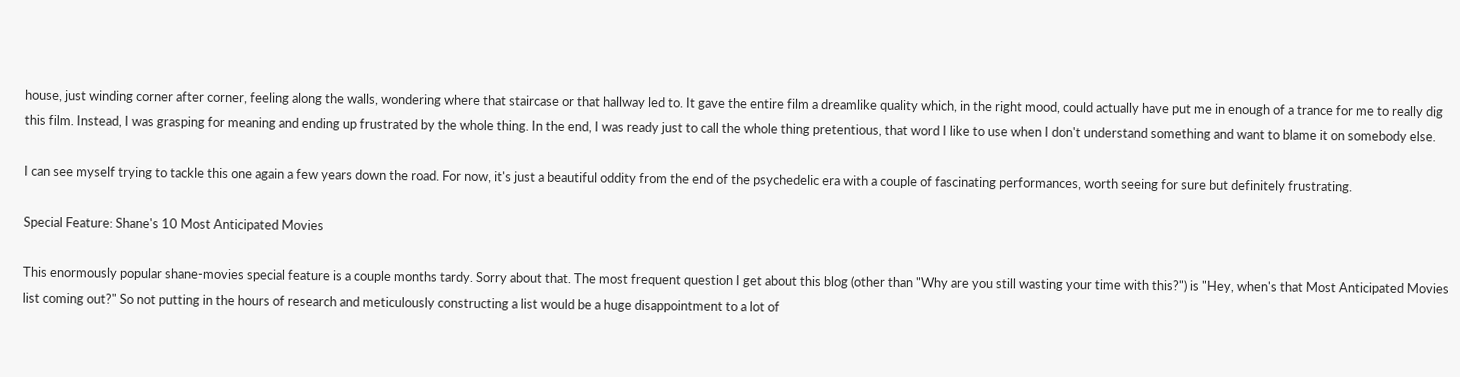house, just winding corner after corner, feeling along the walls, wondering where that staircase or that hallway led to. It gave the entire film a dreamlike quality which, in the right mood, could actually have put me in enough of a trance for me to really dig this film. Instead, I was grasping for meaning and ending up frustrated by the whole thing. In the end, I was ready just to call the whole thing pretentious, that word I like to use when I don't understand something and want to blame it on somebody else.

I can see myself trying to tackle this one again a few years down the road. For now, it's just a beautiful oddity from the end of the psychedelic era with a couple of fascinating performances, worth seeing for sure but definitely frustrating.

Special Feature: Shane's 10 Most Anticipated Movies

This enormously popular shane-movies special feature is a couple months tardy. Sorry about that. The most frequent question I get about this blog (other than "Why are you still wasting your time with this?") is "Hey, when's that Most Anticipated Movies list coming out?" So not putting in the hours of research and meticulously constructing a list would be a huge disappointment to a lot of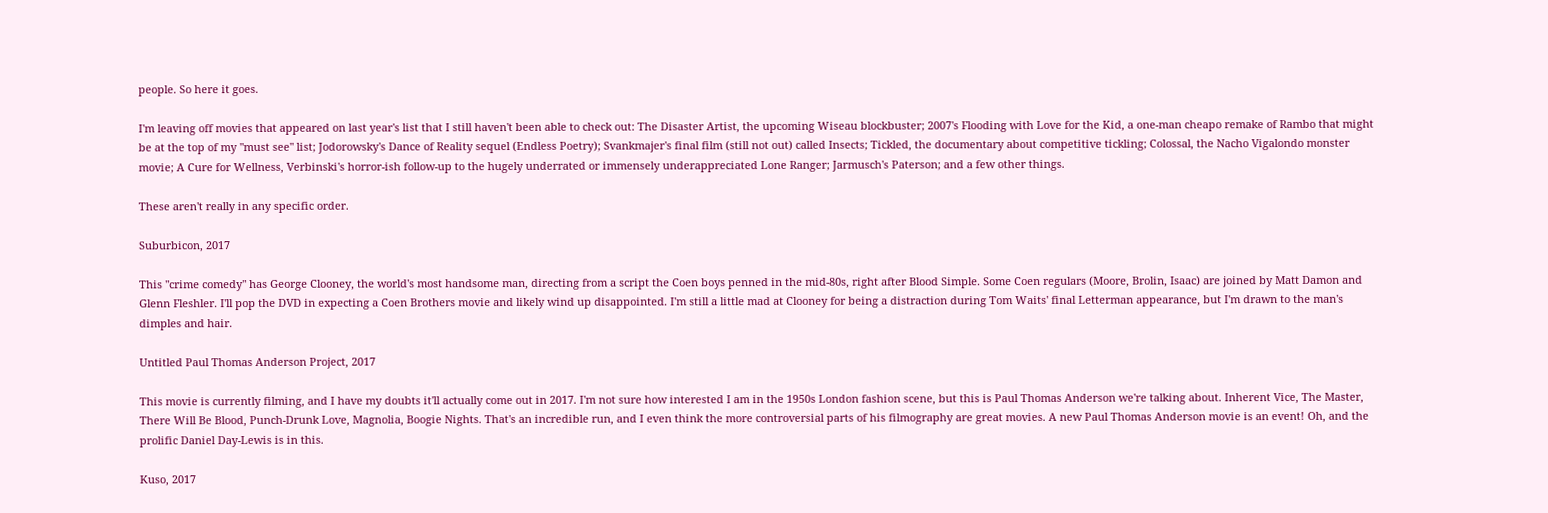people. So here it goes.

I'm leaving off movies that appeared on last year's list that I still haven't been able to check out: The Disaster Artist, the upcoming Wiseau blockbuster; 2007's Flooding with Love for the Kid, a one-man cheapo remake of Rambo that might be at the top of my "must see" list; Jodorowsky's Dance of Reality sequel (Endless Poetry); Svankmajer's final film (still not out) called Insects; Tickled, the documentary about competitive tickling; Colossal, the Nacho Vigalondo monster movie; A Cure for Wellness, Verbinski's horror-ish follow-up to the hugely underrated or immensely underappreciated Lone Ranger; Jarmusch's Paterson; and a few other things.

These aren't really in any specific order.

Suburbicon, 2017

This "crime comedy" has George Clooney, the world's most handsome man, directing from a script the Coen boys penned in the mid-80s, right after Blood Simple. Some Coen regulars (Moore, Brolin, Isaac) are joined by Matt Damon and Glenn Fleshler. I'll pop the DVD in expecting a Coen Brothers movie and likely wind up disappointed. I'm still a little mad at Clooney for being a distraction during Tom Waits' final Letterman appearance, but I'm drawn to the man's dimples and hair.

Untitled Paul Thomas Anderson Project, 2017

This movie is currently filming, and I have my doubts it'll actually come out in 2017. I'm not sure how interested I am in the 1950s London fashion scene, but this is Paul Thomas Anderson we're talking about. Inherent Vice, The Master, There Will Be Blood, Punch-Drunk Love, Magnolia, Boogie Nights. That's an incredible run, and I even think the more controversial parts of his filmography are great movies. A new Paul Thomas Anderson movie is an event! Oh, and the prolific Daniel Day-Lewis is in this.

Kuso, 2017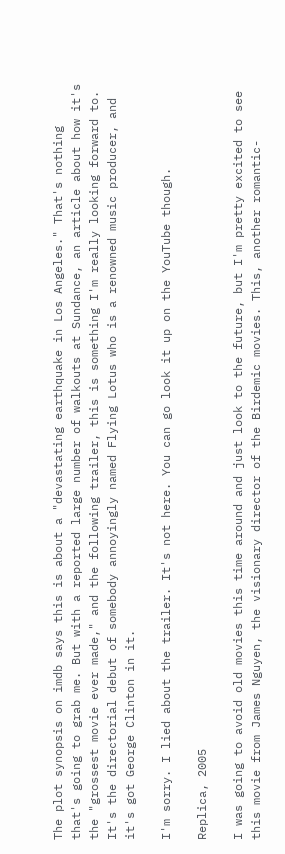The plot synopsis on imdb says this is about a "devastating earthquake in Los Angeles." That's nothing that's going to grab me. But with a reported large number of walkouts at Sundance, an article about how it's the "grossest movie ever made," and the following trailer, this is something I'm really looking forward to. It's the directorial debut of somebody annoyingly named Flying Lotus who is a renowned music producer, and it's got George Clinton in it.

I'm sorry. I lied about the trailer. It's not here. You can go look it up on the YouTube though.

Replica, 2005

I was going to avoid old movies this time around and just look to the future, but I'm pretty excited to see this movie from James Nguyen, the visionary director of the Birdemic movies. This, another romantic-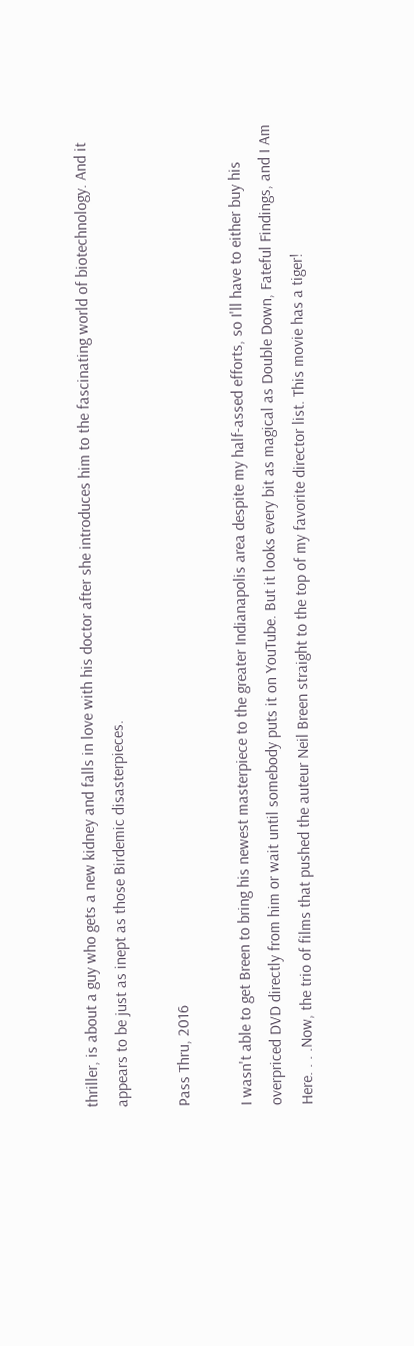thriller, is about a guy who gets a new kidney and falls in love with his doctor after she introduces him to the fascinating world of biotechnology. And it appears to be just as inept as those Birdemic disasterpieces.

Pass Thru, 2016

I wasn't able to get Breen to bring his newest masterpiece to the greater Indianapolis area despite my half-assed efforts, so I'll have to either buy his overpriced DVD directly from him or wait until somebody puts it on YouTube. But it looks every bit as magical as Double Down, Fateful Findings, and I Am Here. . . .Now, the trio of films that pushed the auteur Neil Breen straight to the top of my favorite director list. This movie has a tiger!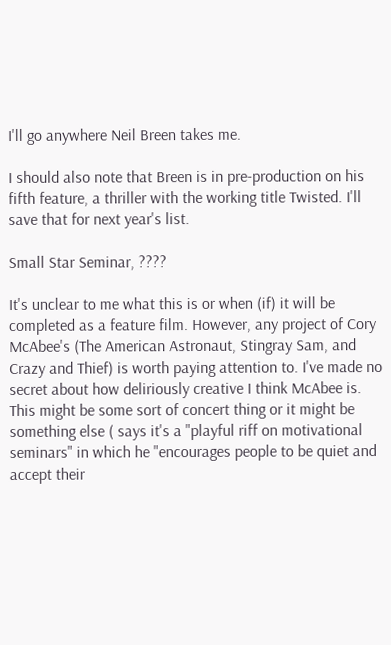I'll go anywhere Neil Breen takes me.

I should also note that Breen is in pre-production on his fifth feature, a thriller with the working title Twisted. I'll save that for next year's list.

Small Star Seminar, ????

It's unclear to me what this is or when (if) it will be completed as a feature film. However, any project of Cory McAbee's (The American Astronaut, Stingray Sam, and Crazy and Thief) is worth paying attention to. I've made no secret about how deliriously creative I think McAbee is. This might be some sort of concert thing or it might be something else ( says it's a "playful riff on motivational seminars" in which he "encourages people to be quiet and accept their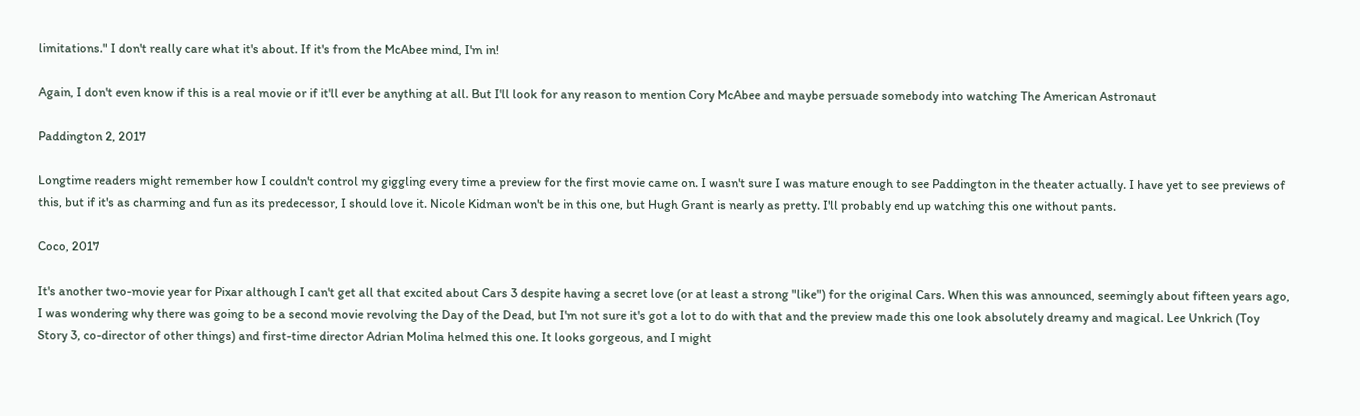limitations." I don't really care what it's about. If it's from the McAbee mind, I'm in!

Again, I don't even know if this is a real movie or if it'll ever be anything at all. But I'll look for any reason to mention Cory McAbee and maybe persuade somebody into watching The American Astronaut

Paddington 2, 2017

Longtime readers might remember how I couldn't control my giggling every time a preview for the first movie came on. I wasn't sure I was mature enough to see Paddington in the theater actually. I have yet to see previews of this, but if it's as charming and fun as its predecessor, I should love it. Nicole Kidman won't be in this one, but Hugh Grant is nearly as pretty. I'll probably end up watching this one without pants.

Coco, 2017

It's another two-movie year for Pixar although I can't get all that excited about Cars 3 despite having a secret love (or at least a strong "like") for the original Cars. When this was announced, seemingly about fifteen years ago, I was wondering why there was going to be a second movie revolving the Day of the Dead, but I'm not sure it's got a lot to do with that and the preview made this one look absolutely dreamy and magical. Lee Unkrich (Toy Story 3, co-director of other things) and first-time director Adrian Molina helmed this one. It looks gorgeous, and I might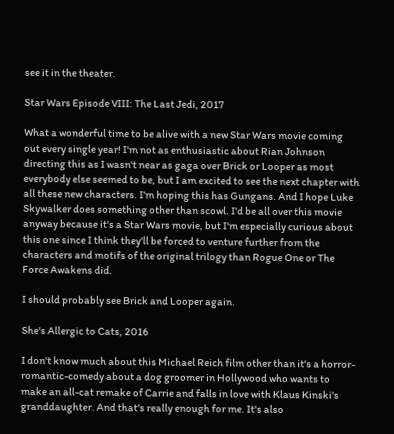see it in the theater.

Star Wars Episode VIII: The Last Jedi, 2017

What a wonderful time to be alive with a new Star Wars movie coming out every single year! I'm not as enthusiastic about Rian Johnson directing this as I wasn't near as gaga over Brick or Looper as most everybody else seemed to be, but I am excited to see the next chapter with all these new characters. I'm hoping this has Gungans. And I hope Luke Skywalker does something other than scowl. I'd be all over this movie anyway because it's a Star Wars movie, but I'm especially curious about this one since I think they'll be forced to venture further from the characters and motifs of the original trilogy than Rogue One or The Force Awakens did.

I should probably see Brick and Looper again.

She's Allergic to Cats, 2016

I don't know much about this Michael Reich film other than it's a horror-romantic-comedy about a dog groomer in Hollywood who wants to make an all-cat remake of Carrie and falls in love with Klaus Kinski's granddaughter. And that's really enough for me. It's also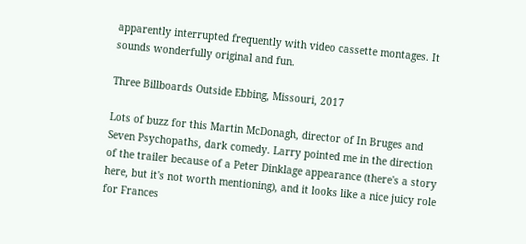apparently interrupted frequently with video cassette montages. It sounds wonderfully original and fun.

Three Billboards Outside Ebbing, Missouri, 2017

Lots of buzz for this Martin McDonagh, director of In Bruges and Seven Psychopaths, dark comedy. Larry pointed me in the direction of the trailer because of a Peter Dinklage appearance (there's a story here, but it's not worth mentioning), and it looks like a nice juicy role for Frances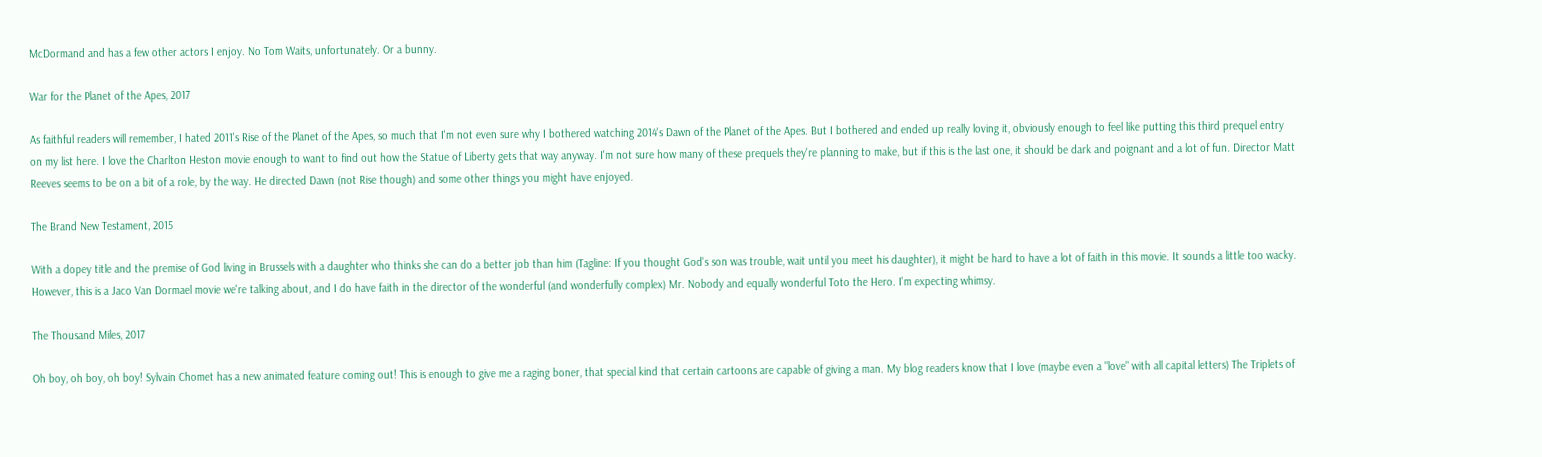McDormand and has a few other actors I enjoy. No Tom Waits, unfortunately. Or a bunny.

War for the Planet of the Apes, 2017

As faithful readers will remember, I hated 2011's Rise of the Planet of the Apes, so much that I'm not even sure why I bothered watching 2014's Dawn of the Planet of the Apes. But I bothered and ended up really loving it, obviously enough to feel like putting this third prequel entry on my list here. I love the Charlton Heston movie enough to want to find out how the Statue of Liberty gets that way anyway. I'm not sure how many of these prequels they're planning to make, but if this is the last one, it should be dark and poignant and a lot of fun. Director Matt Reeves seems to be on a bit of a role, by the way. He directed Dawn (not Rise though) and some other things you might have enjoyed.

The Brand New Testament, 2015

With a dopey title and the premise of God living in Brussels with a daughter who thinks she can do a better job than him (Tagline: If you thought God's son was trouble, wait until you meet his daughter), it might be hard to have a lot of faith in this movie. It sounds a little too wacky. However, this is a Jaco Van Dormael movie we're talking about, and I do have faith in the director of the wonderful (and wonderfully complex) Mr. Nobody and equally wonderful Toto the Hero. I'm expecting whimsy.

The Thousand Miles, 2017

Oh boy, oh boy, oh boy! Sylvain Chomet has a new animated feature coming out! This is enough to give me a raging boner, that special kind that certain cartoons are capable of giving a man. My blog readers know that I love (maybe even a "love" with all capital letters) The Triplets of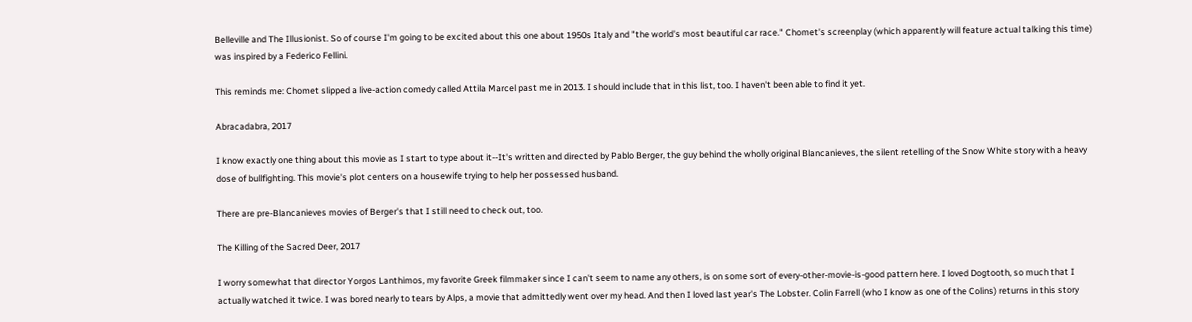Belleville and The Illusionist. So of course I'm going to be excited about this one about 1950s Italy and "the world's most beautiful car race." Chomet's screenplay (which apparently will feature actual talking this time) was inspired by a Federico Fellini.

This reminds me: Chomet slipped a live-action comedy called Attila Marcel past me in 2013. I should include that in this list, too. I haven't been able to find it yet.

Abracadabra, 2017

I know exactly one thing about this movie as I start to type about it--It's written and directed by Pablo Berger, the guy behind the wholly original Blancanieves, the silent retelling of the Snow White story with a heavy dose of bullfighting. This movie's plot centers on a housewife trying to help her possessed husband.

There are pre-Blancanieves movies of Berger's that I still need to check out, too.

The Killing of the Sacred Deer, 2017

I worry somewhat that director Yorgos Lanthimos, my favorite Greek filmmaker since I can't seem to name any others, is on some sort of every-other-movie-is-good pattern here. I loved Dogtooth, so much that I actually watched it twice. I was bored nearly to tears by Alps, a movie that admittedly went over my head. And then I loved last year's The Lobster. Colin Farrell (who I know as one of the Colins) returns in this story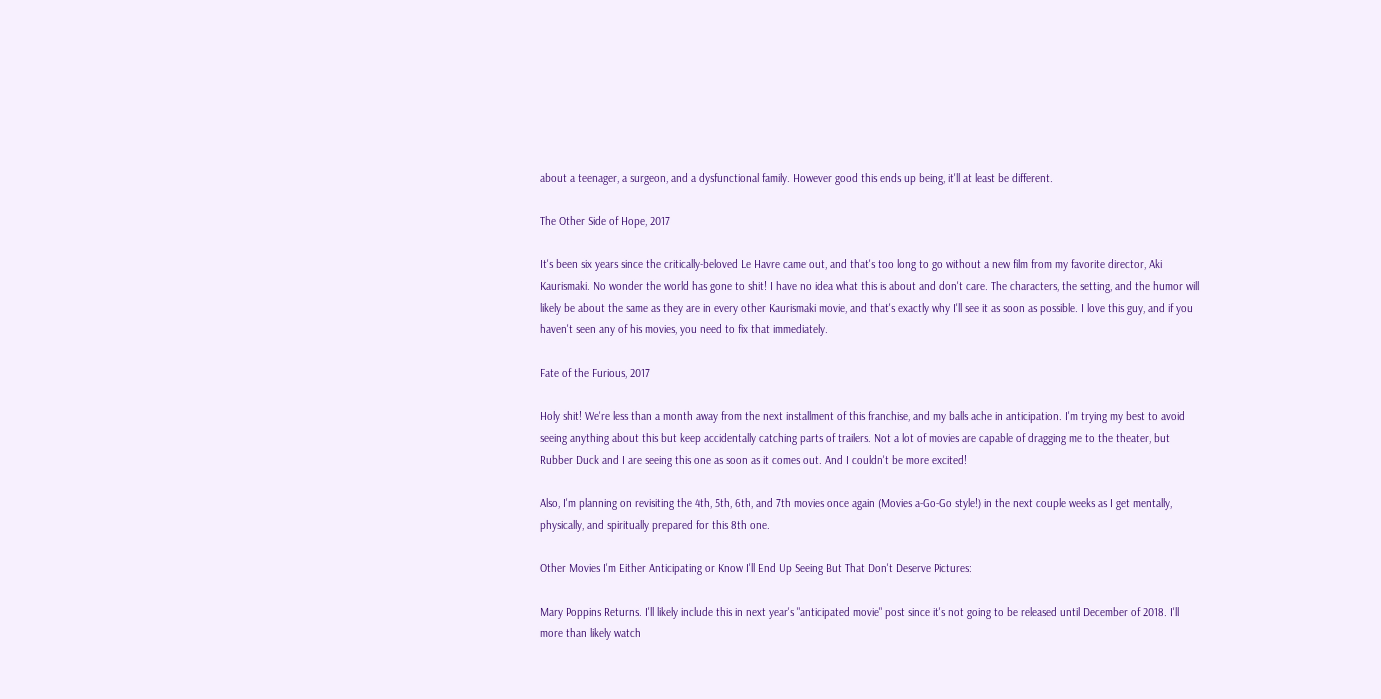about a teenager, a surgeon, and a dysfunctional family. However good this ends up being, it'll at least be different.

The Other Side of Hope, 2017

It's been six years since the critically-beloved Le Havre came out, and that's too long to go without a new film from my favorite director, Aki Kaurismaki. No wonder the world has gone to shit! I have no idea what this is about and don't care. The characters, the setting, and the humor will likely be about the same as they are in every other Kaurismaki movie, and that's exactly why I'll see it as soon as possible. I love this guy, and if you haven't seen any of his movies, you need to fix that immediately.

Fate of the Furious, 2017

Holy shit! We're less than a month away from the next installment of this franchise, and my balls ache in anticipation. I'm trying my best to avoid seeing anything about this but keep accidentally catching parts of trailers. Not a lot of movies are capable of dragging me to the theater, but Rubber Duck and I are seeing this one as soon as it comes out. And I couldn't be more excited!

Also, I'm planning on revisiting the 4th, 5th, 6th, and 7th movies once again (Movies a-Go-Go style!) in the next couple weeks as I get mentally, physically, and spiritually prepared for this 8th one.

Other Movies I'm Either Anticipating or Know I'll End Up Seeing But That Don't Deserve Pictures:

Mary Poppins Returns. I'll likely include this in next year's "anticipated movie" post since it's not going to be released until December of 2018. I'll more than likely watch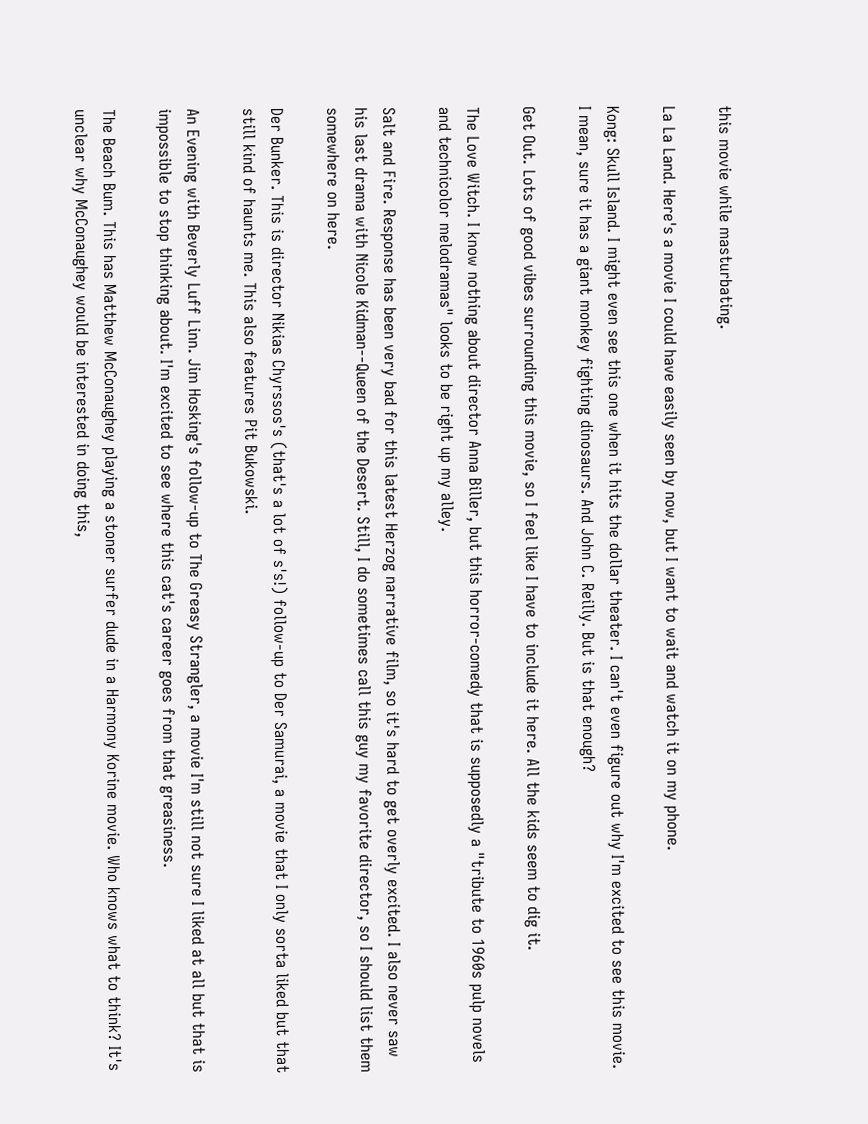this movie while masturbating.

La La Land. Here's a movie I could have easily seen by now, but I want to wait and watch it on my phone.

Kong: Skull Island. I might even see this one when it hits the dollar theater. I can't even figure out why I'm excited to see this movie. I mean, sure it has a giant monkey fighting dinosaurs. And John C. Reilly. But is that enough?

Get Out. Lots of good vibes surrounding this movie, so I feel like I have to include it here. All the kids seem to dig it.

The Love Witch. I know nothing about director Anna Biller, but this horror-comedy that is supposedly a "tribute to 1960s pulp novels and technicolor melodramas" looks to be right up my alley.

Salt and Fire. Response has been very bad for this latest Herzog narrative film, so it's hard to get overly excited. I also never saw his last drama with Nicole Kidman--Queen of the Desert. Still, I do sometimes call this guy my favorite director, so I should list them somewhere on here.

Der Bunker. This is director Nikias Chyrssos's (that's a lot of s's!) follow-up to Der Samurai, a movie that I only sorta liked but that still kind of haunts me. This also features Pit Bukowski.

An Evening with Beverly Luff Linn. Jim Hosking's follow-up to The Greasy Strangler, a movie I'm still not sure I liked at all but that is impossible to stop thinking about. I'm excited to see where this cat's career goes from that greasiness.

The Beach Bum. This has Matthew McConaughey playing a stoner surfer dude in a Harmony Korine movie. Who knows what to think? It's unclear why McConaughey would be interested in doing this,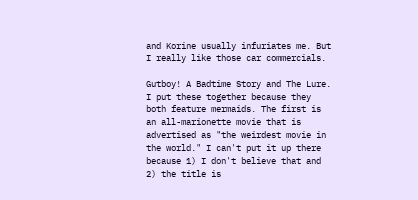and Korine usually infuriates me. But I really like those car commercials.

Gutboy! A Badtime Story and The Lure. I put these together because they both feature mermaids. The first is an all-marionette movie that is advertised as "the weirdest movie in the world." I can't put it up there because 1) I don't believe that and 2) the title is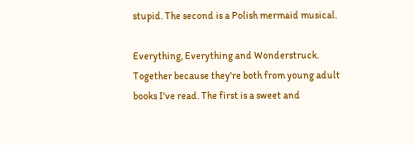stupid. The second is a Polish mermaid musical.

Everything, Everything and Wonderstruck. Together because they're both from young adult books I've read. The first is a sweet and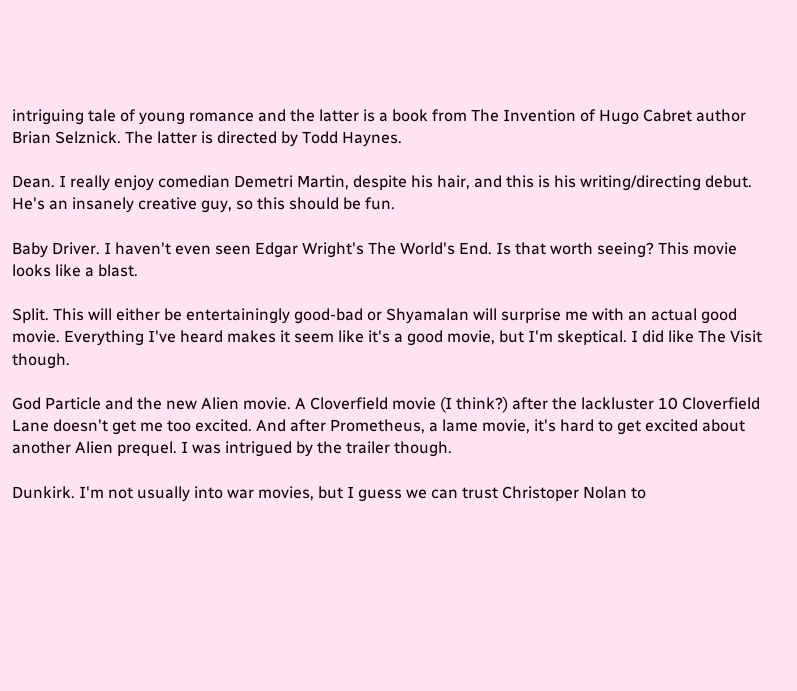intriguing tale of young romance and the latter is a book from The Invention of Hugo Cabret author Brian Selznick. The latter is directed by Todd Haynes.

Dean. I really enjoy comedian Demetri Martin, despite his hair, and this is his writing/directing debut. He's an insanely creative guy, so this should be fun.

Baby Driver. I haven't even seen Edgar Wright's The World's End. Is that worth seeing? This movie looks like a blast.

Split. This will either be entertainingly good-bad or Shyamalan will surprise me with an actual good movie. Everything I've heard makes it seem like it's a good movie, but I'm skeptical. I did like The Visit though.

God Particle and the new Alien movie. A Cloverfield movie (I think?) after the lackluster 10 Cloverfield Lane doesn't get me too excited. And after Prometheus, a lame movie, it's hard to get excited about another Alien prequel. I was intrigued by the trailer though.

Dunkirk. I'm not usually into war movies, but I guess we can trust Christoper Nolan to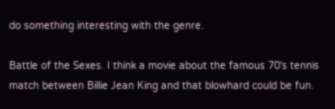do something interesting with the genre.

Battle of the Sexes. I think a movie about the famous 70's tennis match between Billie Jean King and that blowhard could be fun.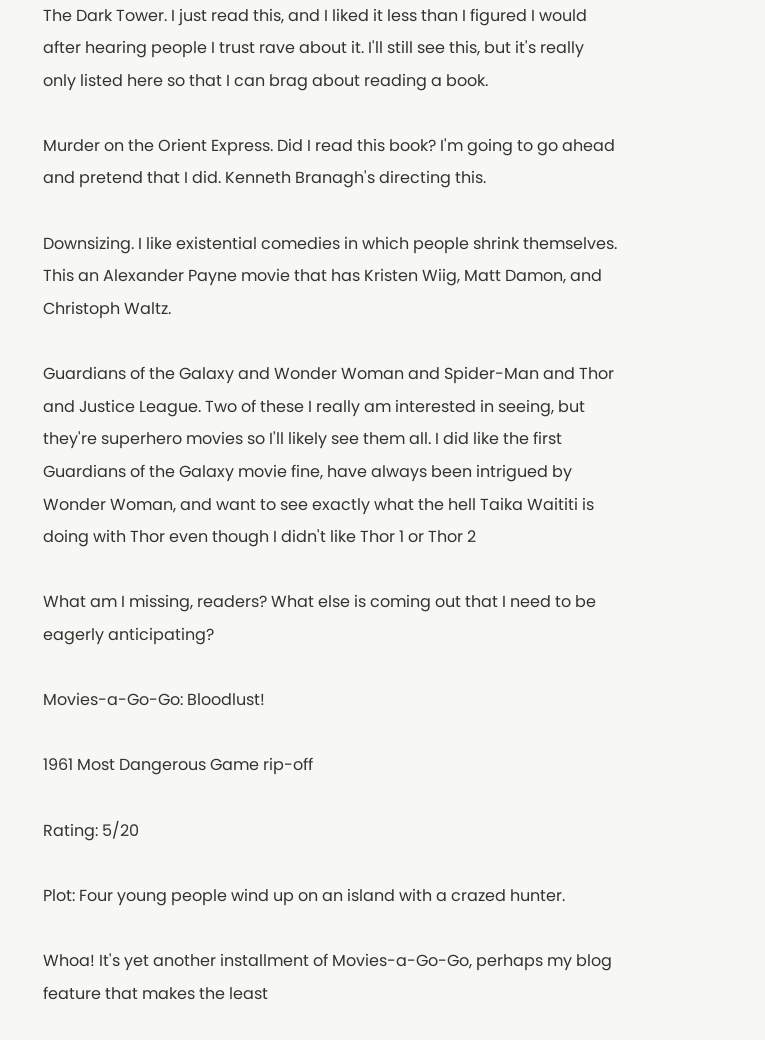The Dark Tower. I just read this, and I liked it less than I figured I would after hearing people I trust rave about it. I'll still see this, but it's really only listed here so that I can brag about reading a book.

Murder on the Orient Express. Did I read this book? I'm going to go ahead and pretend that I did. Kenneth Branagh's directing this.

Downsizing. I like existential comedies in which people shrink themselves. This an Alexander Payne movie that has Kristen Wiig, Matt Damon, and Christoph Waltz.

Guardians of the Galaxy and Wonder Woman and Spider-Man and Thor and Justice League. Two of these I really am interested in seeing, but they're superhero movies so I'll likely see them all. I did like the first Guardians of the Galaxy movie fine, have always been intrigued by Wonder Woman, and want to see exactly what the hell Taika Waititi is doing with Thor even though I didn't like Thor 1 or Thor 2

What am I missing, readers? What else is coming out that I need to be eagerly anticipating?

Movies-a-Go-Go: Bloodlust!

1961 Most Dangerous Game rip-off

Rating: 5/20

Plot: Four young people wind up on an island with a crazed hunter.

Whoa! It's yet another installment of Movies-a-Go-Go, perhaps my blog feature that makes the least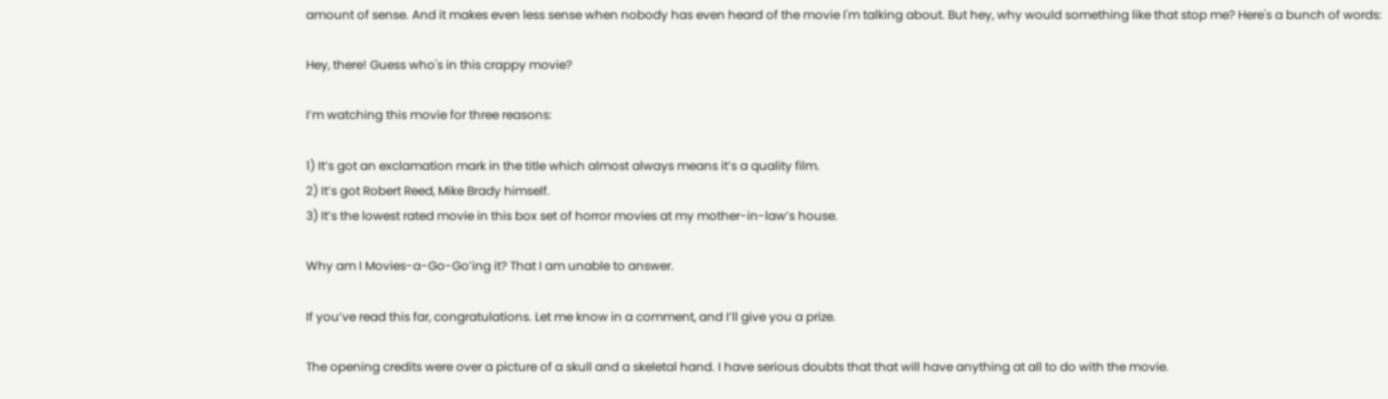amount of sense. And it makes even less sense when nobody has even heard of the movie I'm talking about. But hey, why would something like that stop me? Here's a bunch of words:

Hey, there! Guess who's in this crappy movie?

I’m watching this movie for three reasons:

1) It’s got an exclamation mark in the title which almost always means it’s a quality film.
2) It’s got Robert Reed, Mike Brady himself.
3) It’s the lowest rated movie in this box set of horror movies at my mother-in-law’s house.

Why am I Movies-a-Go-Go’ing it? That I am unable to answer.

If you’ve read this far, congratulations. Let me know in a comment, and I’ll give you a prize.

The opening credits were over a picture of a skull and a skeletal hand. I have serious doubts that that will have anything at all to do with the movie.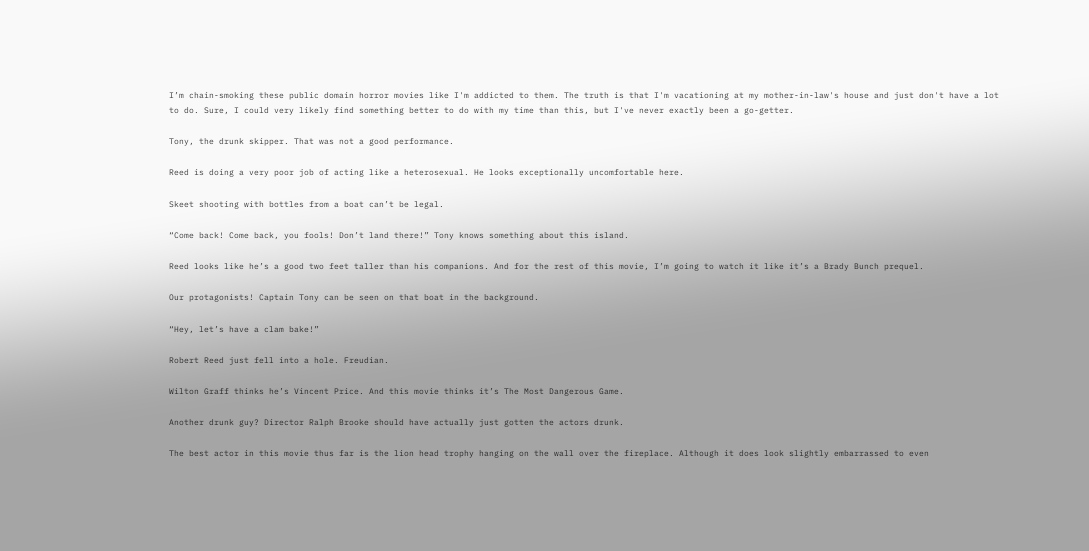I’m chain-smoking these public domain horror movies like I'm addicted to them. The truth is that I'm vacationing at my mother-in-law's house and just don't have a lot to do. Sure, I could very likely find something better to do with my time than this, but I've never exactly been a go-getter.

Tony, the drunk skipper. That was not a good performance.

Reed is doing a very poor job of acting like a heterosexual. He looks exceptionally uncomfortable here.

Skeet shooting with bottles from a boat can’t be legal.

“Come back! Come back, you fools! Don’t land there!” Tony knows something about this island.

Reed looks like he’s a good two feet taller than his companions. And for the rest of this movie, I’m going to watch it like it’s a Brady Bunch prequel.

Our protagonists! Captain Tony can be seen on that boat in the background.

“Hey, let’s have a clam bake!”

Robert Reed just fell into a hole. Freudian.

Wilton Graff thinks he’s Vincent Price. And this movie thinks it’s The Most Dangerous Game.

Another drunk guy? Director Ralph Brooke should have actually just gotten the actors drunk.

The best actor in this movie thus far is the lion head trophy hanging on the wall over the fireplace. Although it does look slightly embarrassed to even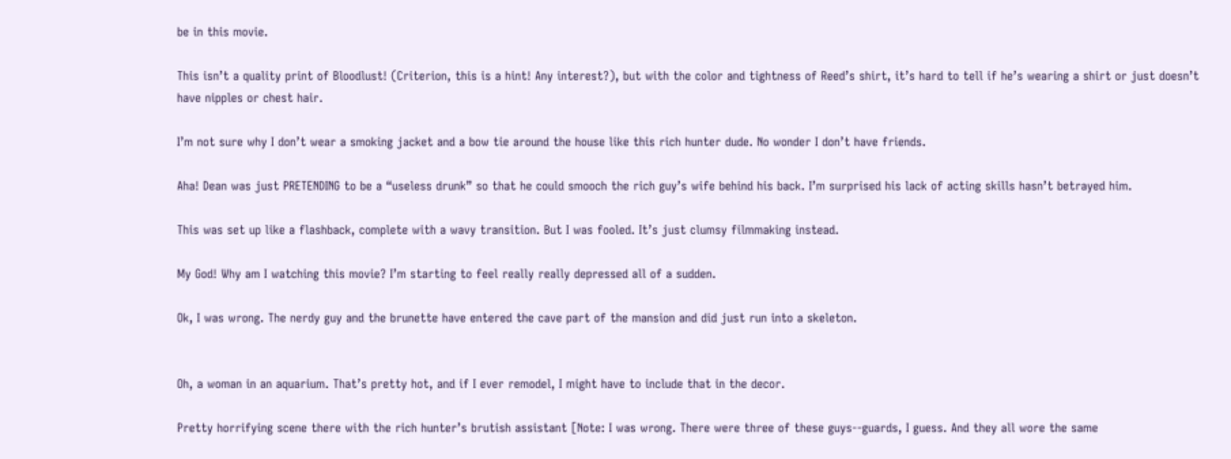be in this movie.

This isn’t a quality print of Bloodlust! (Criterion, this is a hint! Any interest?), but with the color and tightness of Reed’s shirt, it’s hard to tell if he’s wearing a shirt or just doesn’t have nipples or chest hair.

I’m not sure why I don’t wear a smoking jacket and a bow tie around the house like this rich hunter dude. No wonder I don’t have friends.

Aha! Dean was just PRETENDING to be a “useless drunk” so that he could smooch the rich guy’s wife behind his back. I’m surprised his lack of acting skills hasn’t betrayed him.

This was set up like a flashback, complete with a wavy transition. But I was fooled. It’s just clumsy filmmaking instead.

My God! Why am I watching this movie? I’m starting to feel really really depressed all of a sudden.

Ok, I was wrong. The nerdy guy and the brunette have entered the cave part of the mansion and did just run into a skeleton.


Oh, a woman in an aquarium. That’s pretty hot, and if I ever remodel, I might have to include that in the decor.

Pretty horrifying scene there with the rich hunter’s brutish assistant [Note: I was wrong. There were three of these guys--guards, I guess. And they all wore the same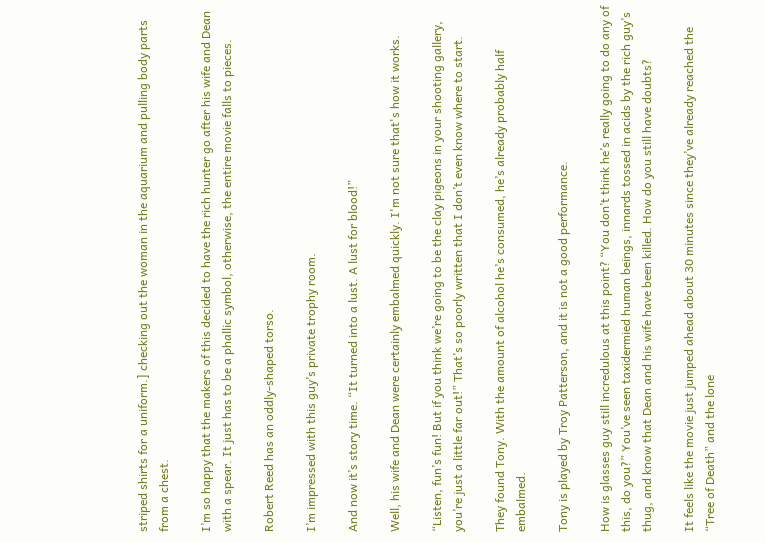striped shirts for a uniform.] checking out the woman in the aquarium and pulling body parts from a chest.

I’m so happy that the makers of this decided to have the rich hunter go after his wife and Dean with a spear. It just has to be a phallic symbol, otherwise, the entire movie falls to pieces.

Robert Reed has an oddly-shaped torso.

I’m impressed with this guy’s private trophy room.

And now it’s story time. “It turned into a lust. A lust for blood!”

Well, his wife and Dean were certainly embalmed quickly. I'm not sure that's how it works.

“Listen, fun’s fun! But if you think we’re going to be the clay pigeons in your shooting gallery, you’re just a little far out!” That’s so poorly written that I don’t even know where to start.

They found Tony. With the amount of alcohol he’s consumed, he’s already probably half embalmed.

Tony is played by Troy Patterson, and it is not a good performance.

How is glasses guy still incredulous at this point? “You don’t think he’s really going to do any of this, do you?” You’ve seen taxidermied human beings, innards tossed in acids by the rich guy’s thug, and know that Dean and his wife have been killed. How do you still have doubts?

It feels like the movie just jumped ahead about 30 minutes since they’ve already reached the “Tree of Death” and the lone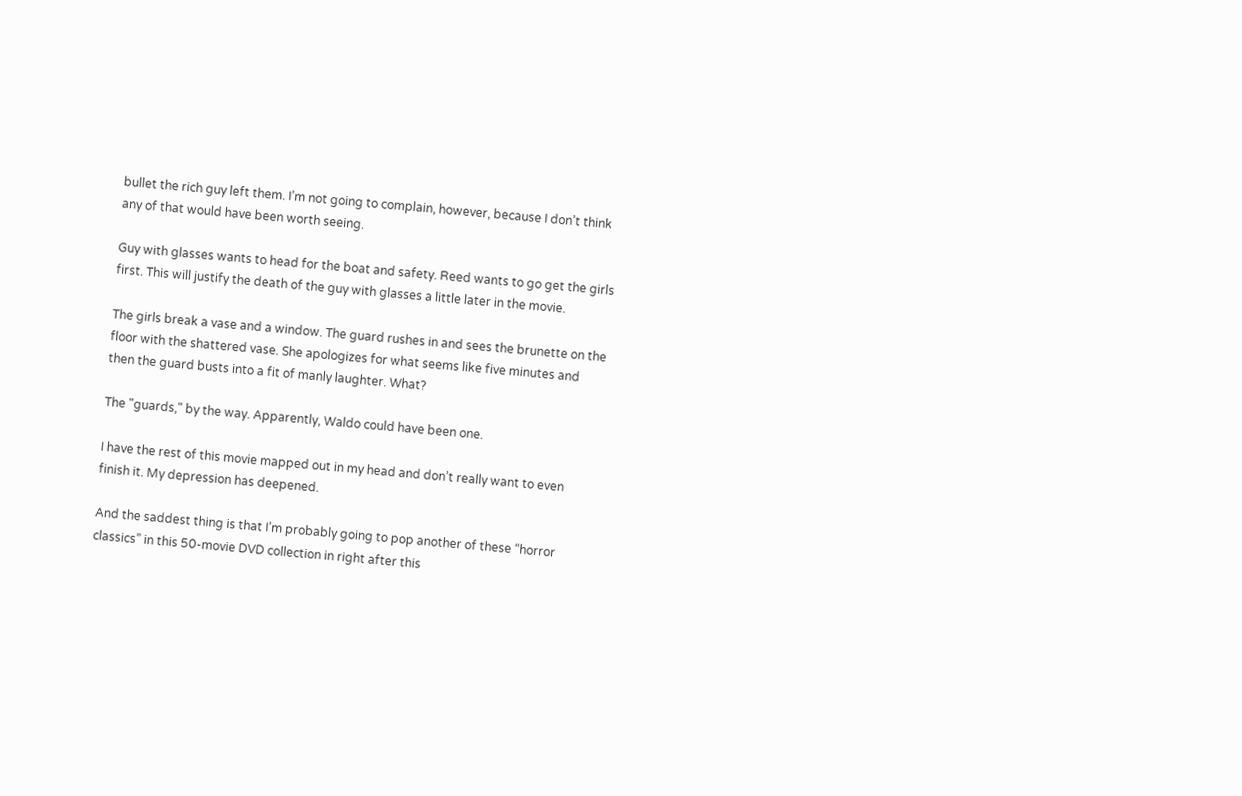bullet the rich guy left them. I’m not going to complain, however, because I don’t think any of that would have been worth seeing.

Guy with glasses wants to head for the boat and safety. Reed wants to go get the girls first. This will justify the death of the guy with glasses a little later in the movie.

The girls break a vase and a window. The guard rushes in and sees the brunette on the floor with the shattered vase. She apologizes for what seems like five minutes and then the guard busts into a fit of manly laughter. What?

The "guards," by the way. Apparently, Waldo could have been one.

I have the rest of this movie mapped out in my head and don’t really want to even finish it. My depression has deepened.

And the saddest thing is that I’m probably going to pop another of these “horror classics” in this 50-movie DVD collection in right after this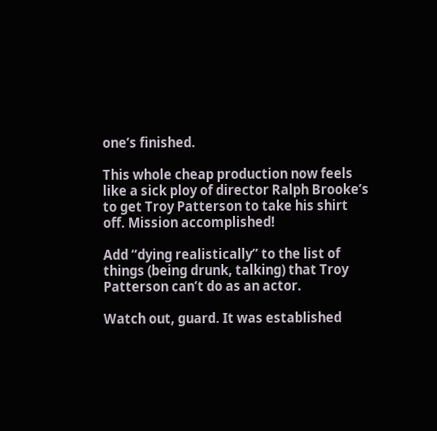one’s finished.

This whole cheap production now feels like a sick ploy of director Ralph Brooke’s to get Troy Patterson to take his shirt off. Mission accomplished!

Add “dying realistically” to the list of things (being drunk, talking) that Troy Patterson can’t do as an actor.

Watch out, guard. It was established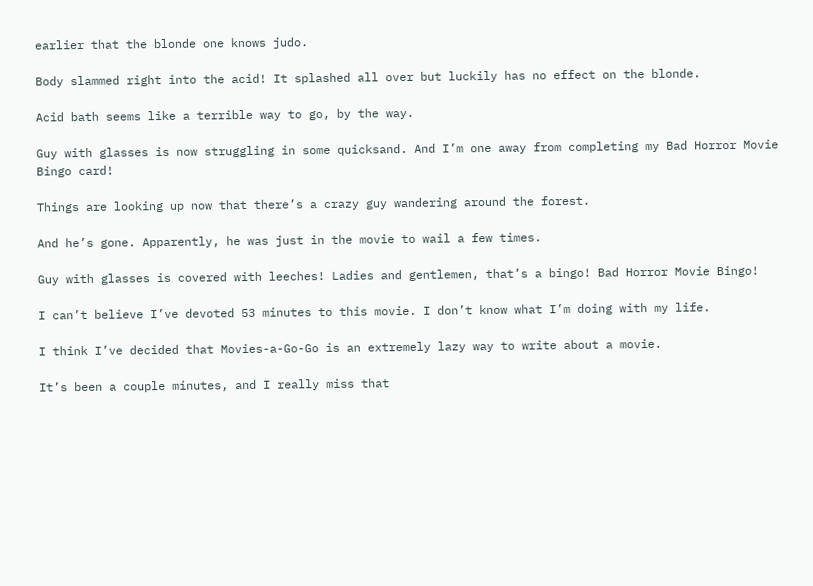earlier that the blonde one knows judo.

Body slammed right into the acid! It splashed all over but luckily has no effect on the blonde.

Acid bath seems like a terrible way to go, by the way.

Guy with glasses is now struggling in some quicksand. And I’m one away from completing my Bad Horror Movie Bingo card!

Things are looking up now that there’s a crazy guy wandering around the forest.

And he’s gone. Apparently, he was just in the movie to wail a few times.

Guy with glasses is covered with leeches! Ladies and gentlemen, that’s a bingo! Bad Horror Movie Bingo!

I can’t believe I’ve devoted 53 minutes to this movie. I don’t know what I’m doing with my life.

I think I’ve decided that Movies-a-Go-Go is an extremely lazy way to write about a movie.

It’s been a couple minutes, and I really miss that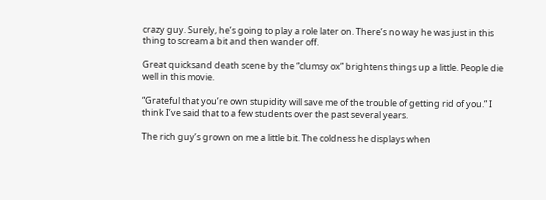crazy guy. Surely, he’s going to play a role later on. There’s no way he was just in this thing to scream a bit and then wander off.

Great quicksand death scene by the “clumsy ox” brightens things up a little. People die well in this movie.

“Grateful that you’re own stupidity will save me of the trouble of getting rid of you.” I think I’ve said that to a few students over the past several years.

The rich guy’s grown on me a little bit. The coldness he displays when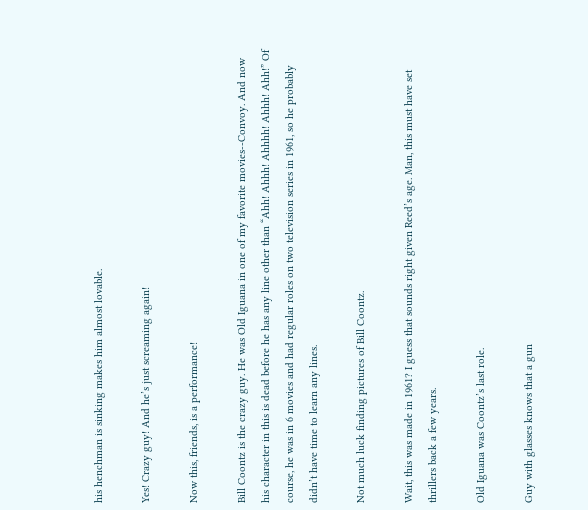his henchman is sinking makes him almost lovable.

Yes! Crazy guy! And he’s just screaming again!

Now this, friends, is a performance!

Bill Coontz is the crazy guy. He was Old Iguana in one of my favorite movies--Convoy. And now his character in this is dead before he has any line other than “Ahh! Ahhh! Ahhhh! Ahhh! Ahh!” Of course, he was in 6 movies and had regular roles on two television series in 1961, so he probably didn’t have time to learn any lines.

Not much luck finding pictures of Bill Coontz.

Wait, this was made in 1961? I guess that sounds right given Reed’s age. Man, this must have set thrillers back a few years.

Old Iguana was Coontz’s last role.

Guy with glasses knows that a gun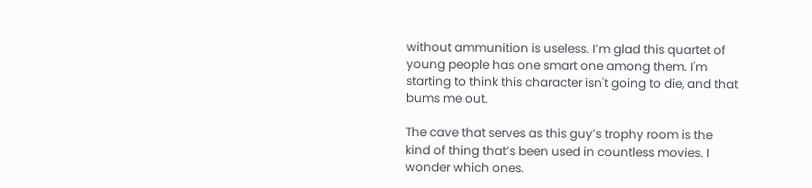without ammunition is useless. I’m glad this quartet of young people has one smart one among them. I'm starting to think this character isn't going to die, and that bums me out.

The cave that serves as this guy’s trophy room is the kind of thing that’s been used in countless movies. I wonder which ones.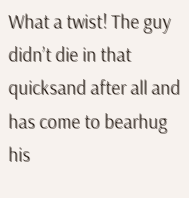What a twist! The guy didn’t die in that quicksand after all and has come to bearhug his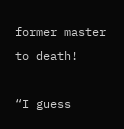former master to death!

“I guess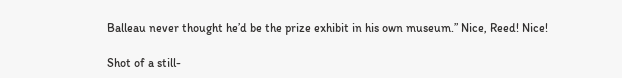Balleau never thought he’d be the prize exhibit in his own museum.” Nice, Reed! Nice!

Shot of a still-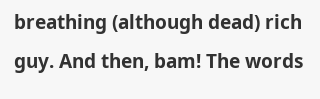breathing (although dead) rich guy. And then, bam! The words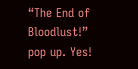“The End of Bloodlust!” pop up. Yes!